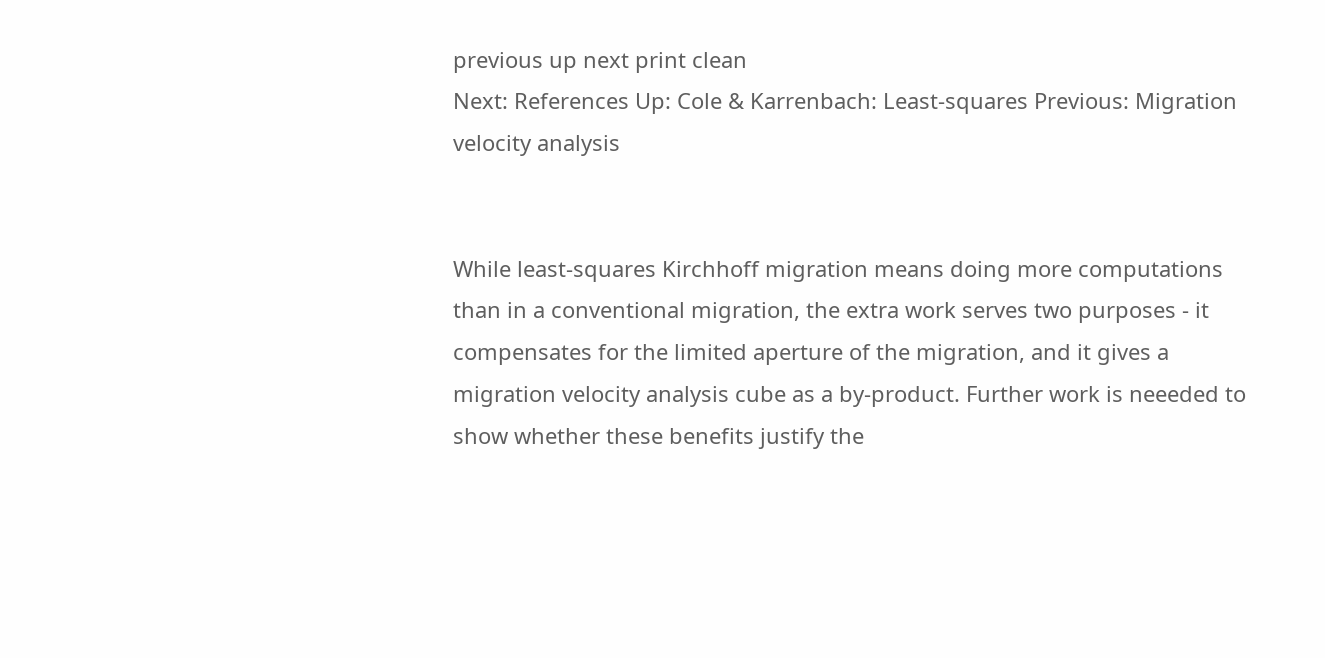previous up next print clean
Next: References Up: Cole & Karrenbach: Least-squares Previous: Migration velocity analysis


While least-squares Kirchhoff migration means doing more computations than in a conventional migration, the extra work serves two purposes - it compensates for the limited aperture of the migration, and it gives a migration velocity analysis cube as a by-product. Further work is neeeded to show whether these benefits justify the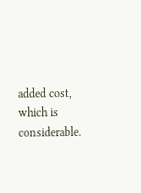added cost, which is considerable.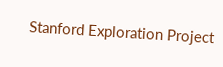Stanford Exploration Project